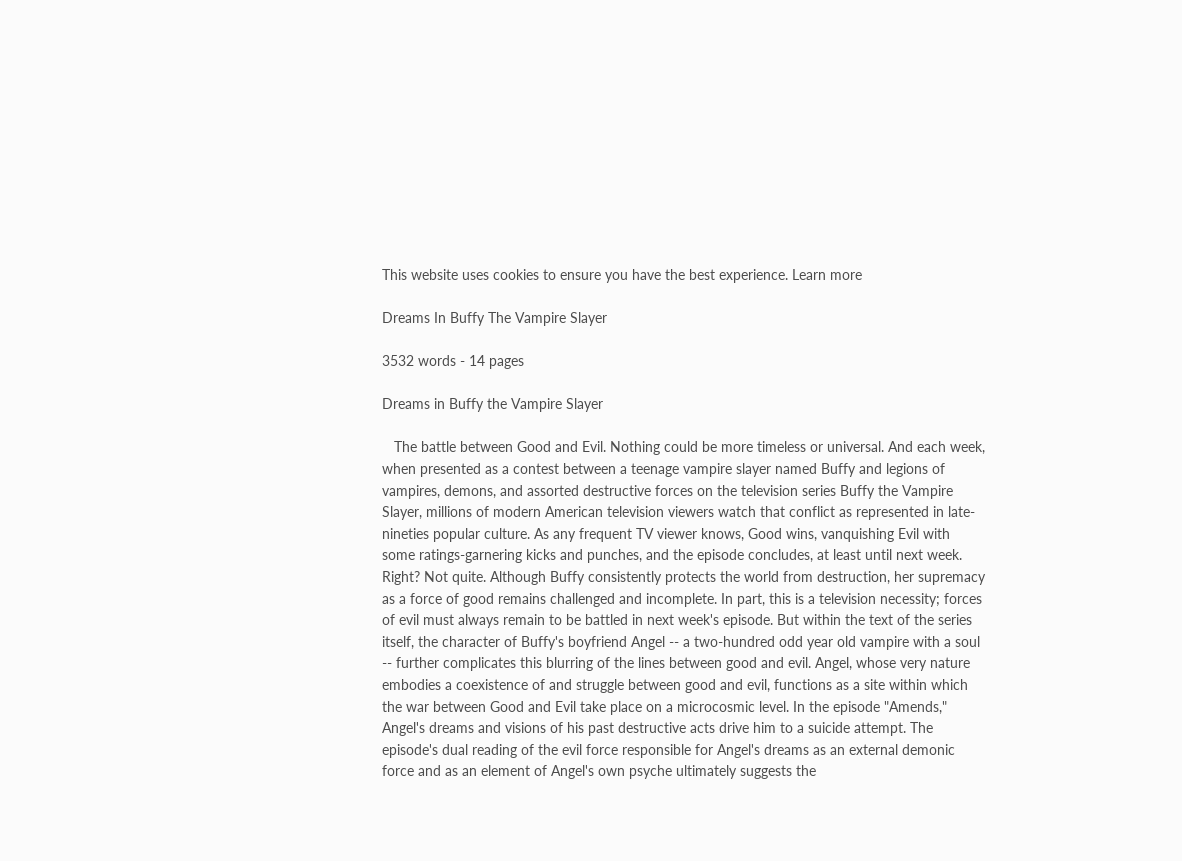This website uses cookies to ensure you have the best experience. Learn more

Dreams In Buffy The Vampire Slayer

3532 words - 14 pages

Dreams in Buffy the Vampire Slayer

   The battle between Good and Evil. Nothing could be more timeless or universal. And each week, when presented as a contest between a teenage vampire slayer named Buffy and legions of vampires, demons, and assorted destructive forces on the television series Buffy the Vampire Slayer, millions of modern American television viewers watch that conflict as represented in late-nineties popular culture. As any frequent TV viewer knows, Good wins, vanquishing Evil with some ratings-garnering kicks and punches, and the episode concludes, at least until next week. Right? Not quite. Although Buffy consistently protects the world from destruction, her supremacy as a force of good remains challenged and incomplete. In part, this is a television necessity; forces of evil must always remain to be battled in next week's episode. But within the text of the series itself, the character of Buffy's boyfriend Angel -- a two-hundred odd year old vampire with a soul -- further complicates this blurring of the lines between good and evil. Angel, whose very nature embodies a coexistence of and struggle between good and evil, functions as a site within which the war between Good and Evil take place on a microcosmic level. In the episode "Amends," Angel's dreams and visions of his past destructive acts drive him to a suicide attempt. The episode's dual reading of the evil force responsible for Angel's dreams as an external demonic force and as an element of Angel's own psyche ultimately suggests the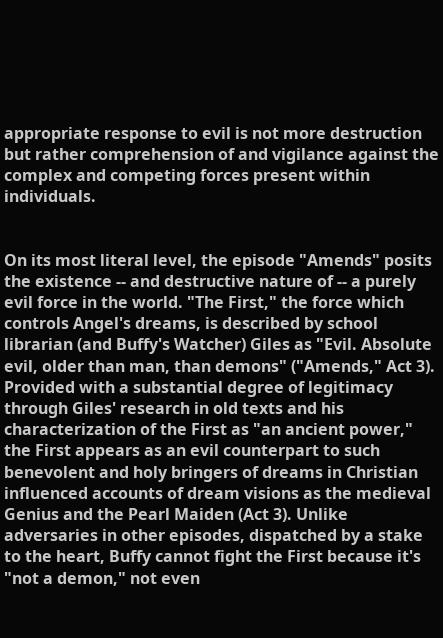appropriate response to evil is not more destruction but rather comprehension of and vigilance against the complex and competing forces present within individuals.


On its most literal level, the episode "Amends" posits the existence -- and destructive nature of -- a purely evil force in the world. "The First," the force which controls Angel's dreams, is described by school librarian (and Buffy's Watcher) Giles as "Evil. Absolute evil, older than man, than demons" ("Amends," Act 3). Provided with a substantial degree of legitimacy through Giles' research in old texts and his characterization of the First as "an ancient power," the First appears as an evil counterpart to such benevolent and holy bringers of dreams in Christian influenced accounts of dream visions as the medieval Genius and the Pearl Maiden (Act 3). Unlike adversaries in other episodes, dispatched by a stake to the heart, Buffy cannot fight the First because it's "not a demon," not even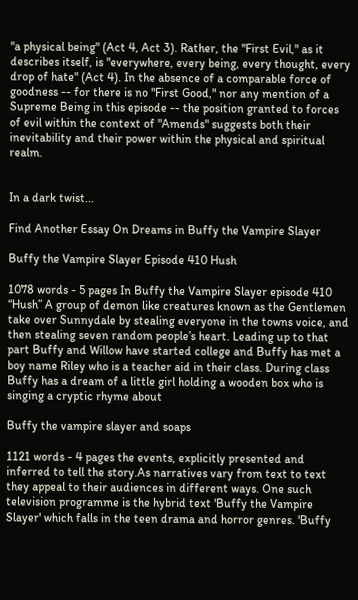"a physical being" (Act 4, Act 3). Rather, the "First Evil," as it describes itself, is "everywhere, every being, every thought, every drop of hate" (Act 4). In the absence of a comparable force of goodness -- for there is no "First Good," nor any mention of a Supreme Being in this episode -- the position granted to forces of evil within the context of "Amends" suggests both their inevitability and their power within the physical and spiritual realm.


In a dark twist...

Find Another Essay On Dreams in Buffy the Vampire Slayer

Buffy the Vampire Slayer Episode 410 Hush

1078 words - 5 pages In Buffy the Vampire Slayer episode 410 “Hush” A group of demon like creatures known as the Gentlemen take over Sunnydale by stealing everyone in the towns voice, and then stealing seven random people’s heart. Leading up to that part Buffy and Willow have started college and Buffy has met a boy name Riley who is a teacher aid in their class. During class Buffy has a dream of a little girl holding a wooden box who is singing a cryptic rhyme about

Buffy the vampire slayer and soaps

1121 words - 4 pages the events, explicitly presented and inferred to tell the story.As narratives vary from text to text they appeal to their audiences in different ways. One such television programme is the hybrid text 'Buffy the Vampire Slayer' which falls in the teen drama and horror genres. 'Buffy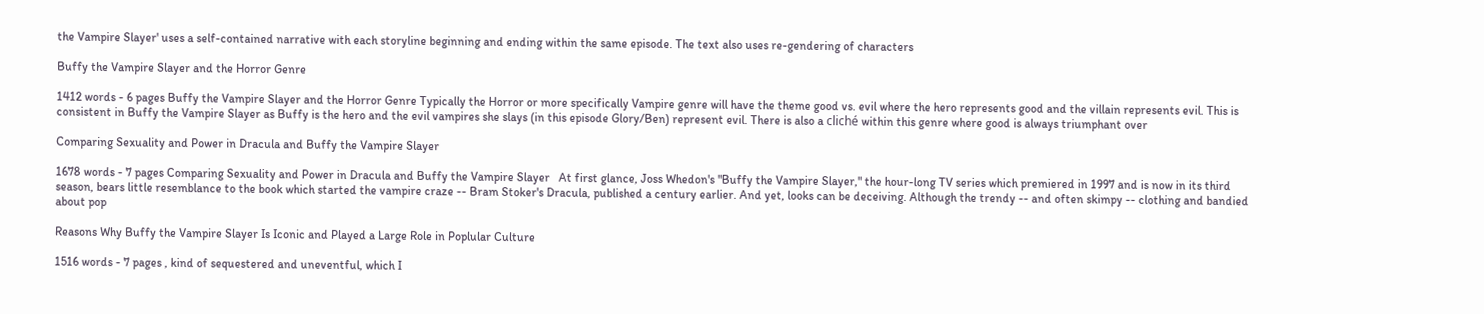the Vampire Slayer' uses a self-contained narrative with each storyline beginning and ending within the same episode. The text also uses re-gendering of characters

Buffy the Vampire Slayer and the Horror Genre

1412 words - 6 pages Buffy the Vampire Slayer and the Horror Genre Typically the Horror or more specifically Vampire genre will have the theme good vs. evil where the hero represents good and the villain represents evil. This is consistent in Buffy the Vampire Slayer as Buffy is the hero and the evil vampires she slays (in this episode Glory/Ben) represent evil. There is also a cliché within this genre where good is always triumphant over

Comparing Sexuality and Power in Dracula and Buffy the Vampire Slayer

1678 words - 7 pages Comparing Sexuality and Power in Dracula and Buffy the Vampire Slayer   At first glance, Joss Whedon's "Buffy the Vampire Slayer," the hour-long TV series which premiered in 1997 and is now in its third season, bears little resemblance to the book which started the vampire craze -- Bram Stoker's Dracula, published a century earlier. And yet, looks can be deceiving. Although the trendy -- and often skimpy -- clothing and bandied about pop

Reasons Why Buffy the Vampire Slayer Is Iconic and Played a Large Role in Poplular Culture

1516 words - 7 pages , kind of sequestered and uneventful, which I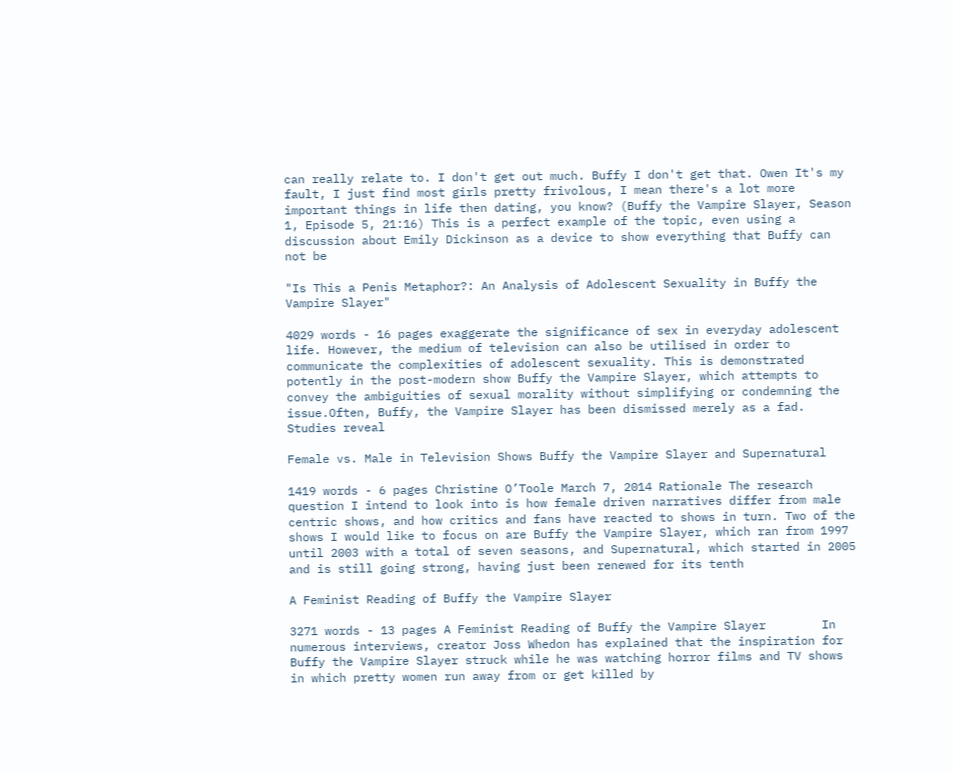can really relate to. I don't get out much. Buffy I don't get that. Owen It's my fault, I just find most girls pretty frivolous, I mean there's a lot more important things in life then dating, you know? (Buffy the Vampire Slayer, Season 1, Episode 5, 21:16) This is a perfect example of the topic, even using a discussion about Emily Dickinson as a device to show everything that Buffy can not be

"Is This a Penis Metaphor?: An Analysis of Adolescent Sexuality in Buffy the Vampire Slayer"

4029 words - 16 pages exaggerate the significance of sex in everyday adolescent life. However, the medium of television can also be utilised in order to communicate the complexities of adolescent sexuality. This is demonstrated potently in the post-modern show Buffy the Vampire Slayer, which attempts to convey the ambiguities of sexual morality without simplifying or condemning the issue.Often, Buffy, the Vampire Slayer has been dismissed merely as a fad. Studies reveal

Female vs. Male in Television Shows Buffy the Vampire Slayer and Supernatural

1419 words - 6 pages Christine O’Toole March 7, 2014 Rationale The research question I intend to look into is how female driven narratives differ from male centric shows, and how critics and fans have reacted to shows in turn. Two of the shows I would like to focus on are Buffy the Vampire Slayer, which ran from 1997 until 2003 with a total of seven seasons, and Supernatural, which started in 2005 and is still going strong, having just been renewed for its tenth

A Feminist Reading of Buffy the Vampire Slayer

3271 words - 13 pages A Feminist Reading of Buffy the Vampire Slayer        In numerous interviews, creator Joss Whedon has explained that the inspiration for Buffy the Vampire Slayer struck while he was watching horror films and TV shows in which pretty women run away from or get killed by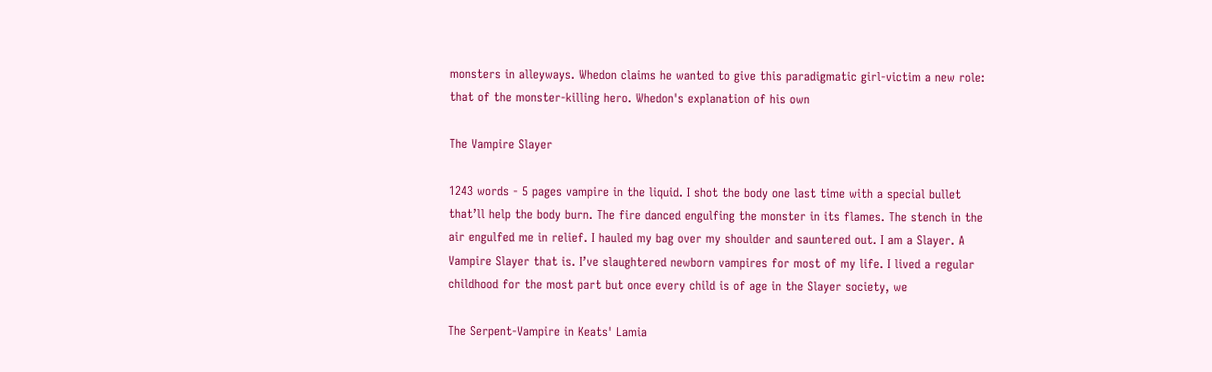monsters in alleyways. Whedon claims he wanted to give this paradigmatic girl-victim a new role: that of the monster-killing hero. Whedon's explanation of his own

The Vampire Slayer

1243 words - 5 pages vampire in the liquid. I shot the body one last time with a special bullet that’ll help the body burn. The fire danced engulfing the monster in its flames. The stench in the air engulfed me in relief. I hauled my bag over my shoulder and sauntered out. I am a Slayer. A Vampire Slayer that is. I’ve slaughtered newborn vampires for most of my life. I lived a regular childhood for the most part but once every child is of age in the Slayer society, we

The Serpent-Vampire in Keats' Lamia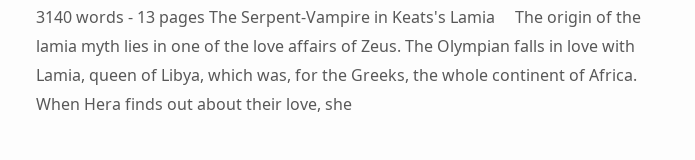3140 words - 13 pages The Serpent-Vampire in Keats's Lamia     The origin of the lamia myth lies in one of the love affairs of Zeus. The Olympian falls in love with Lamia, queen of Libya, which was, for the Greeks, the whole continent of Africa. When Hera finds out about their love, she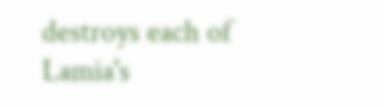destroys each of Lamia's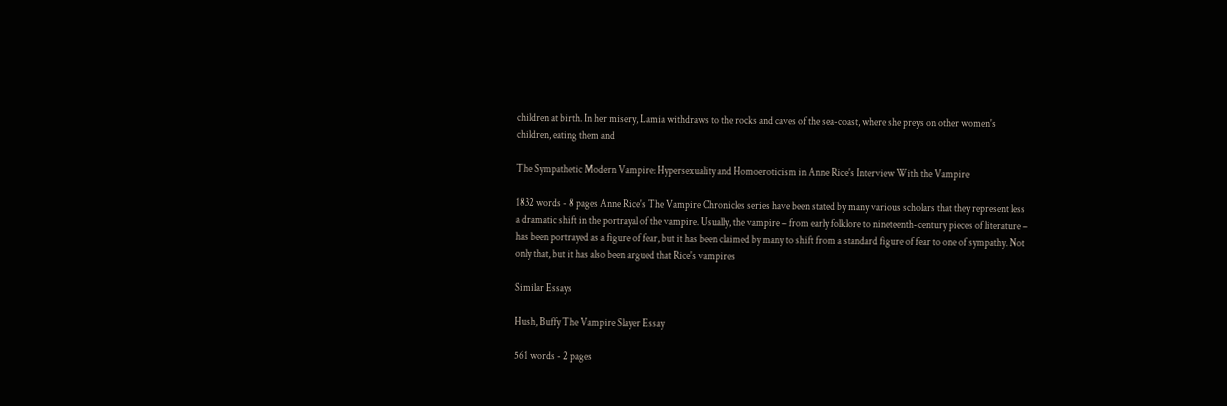children at birth. In her misery, Lamia withdraws to the rocks and caves of the sea-coast, where she preys on other women's children, eating them and

The Sympathetic Modern Vampire: Hypersexuality and Homoeroticism in Anne Rice's Interview With the Vampire

1832 words - 8 pages Anne Rice's The Vampire Chronicles series have been stated by many various scholars that they represent less a dramatic shift in the portrayal of the vampire. Usually, the vampire – from early folklore to nineteenth-century pieces of literature – has been portrayed as a figure of fear, but it has been claimed by many to shift from a standard figure of fear to one of sympathy. Not only that, but it has also been argued that Rice's vampires

Similar Essays

Hush, Buffy The Vampire Slayer Essay

561 words - 2 pages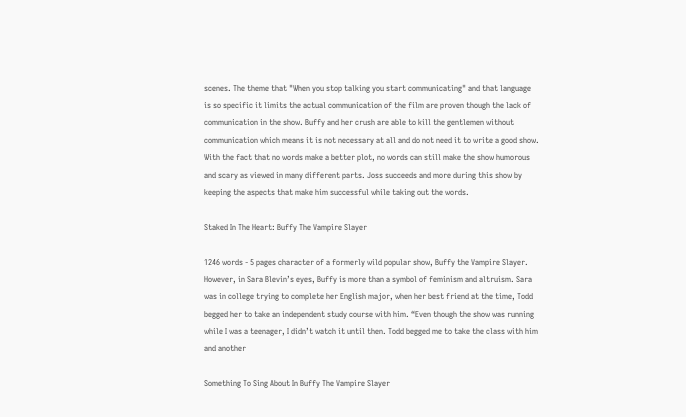scenes. The theme that "When you stop talking you start communicating" and that language is so specific it limits the actual communication of the film are proven though the lack of communication in the show. Buffy and her crush are able to kill the gentlemen without communication which means it is not necessary at all and do not need it to write a good show. With the fact that no words make a better plot, no words can still make the show humorous and scary as viewed in many different parts. Joss succeeds and more during this show by keeping the aspects that make him successful while taking out the words.

Staked In The Heart: Buffy The Vampire Slayer

1246 words - 5 pages character of a formerly wild popular show, Buffy the Vampire Slayer. However, in Sara Blevin’s eyes, Buffy is more than a symbol of feminism and altruism. Sara was in college trying to complete her English major, when her best friend at the time, Todd begged her to take an independent study course with him. “Even though the show was running while I was a teenager, I didn’t watch it until then. Todd begged me to take the class with him and another

Something To Sing About In Buffy The Vampire Slayer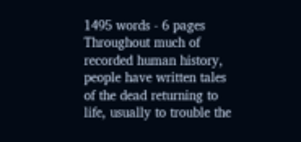1495 words - 6 pages     Throughout much of recorded human history, people have written tales of the dead returning to life, usually to trouble the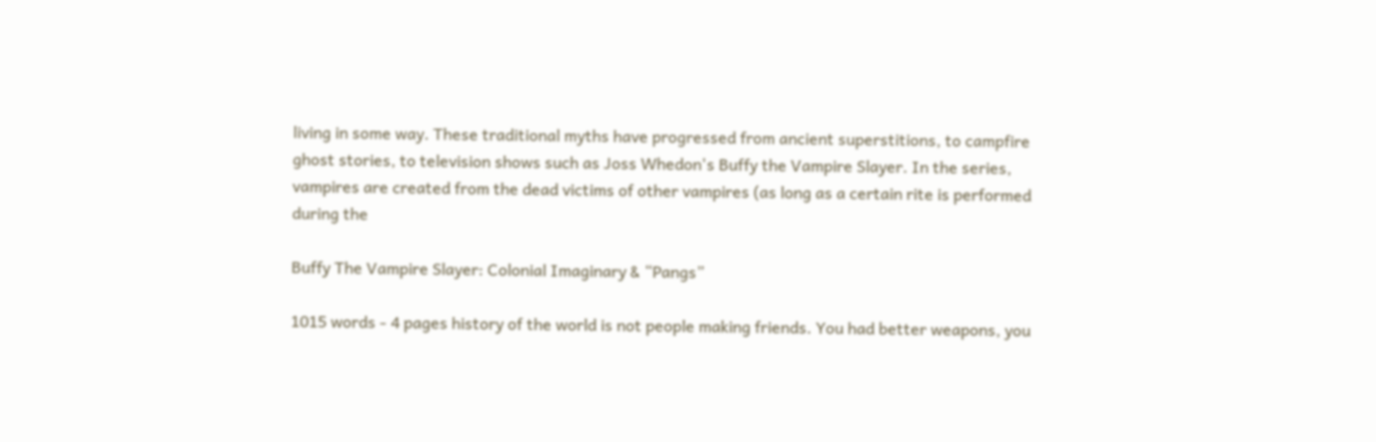living in some way. These traditional myths have progressed from ancient superstitions, to campfire ghost stories, to television shows such as Joss Whedon's Buffy the Vampire Slayer. In the series, vampires are created from the dead victims of other vampires (as long as a certain rite is performed during the

Buffy The Vampire Slayer: Colonial Imaginary & “Pangs”

1015 words - 4 pages history of the world is not people making friends. You had better weapons, you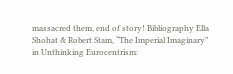massacred them, end of story! Bibliography Ella Shohat & Robert Stam, “The Imperial Imaginary” in Unthinking Eurocentrism: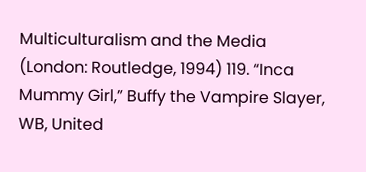Multiculturalism and the Media (London: Routledge, 1994) 119. “Inca Mummy Girl,” Buffy the Vampire Slayer, WB, United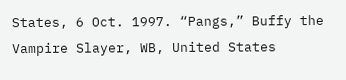States, 6 Oct. 1997. “Pangs,” Buffy the Vampire Slayer, WB, United States